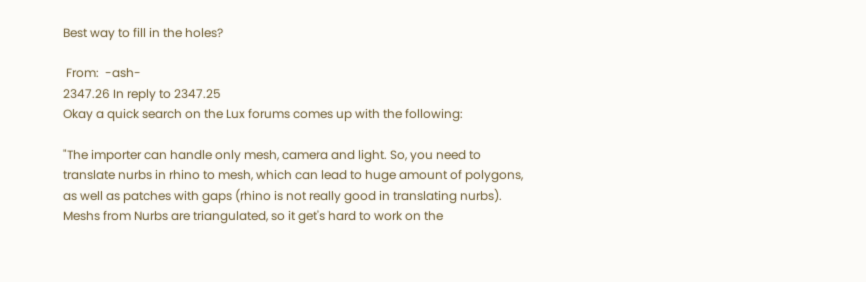Best way to fill in the holes?

 From:  -ash-
2347.26 In reply to 2347.25
Okay a quick search on the Lux forums comes up with the following:

"The importer can handle only mesh, camera and light. So, you need to translate nurbs in rhino to mesh, which can lead to huge amount of polygons, as well as patches with gaps (rhino is not really good in translating nurbs). Meshs from Nurbs are triangulated, so it get's hard to work on the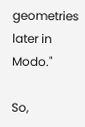geometries later in Modo."

So,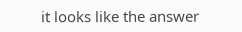it looks like the answer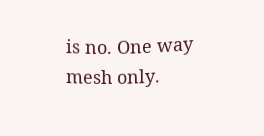is no. One way mesh only.